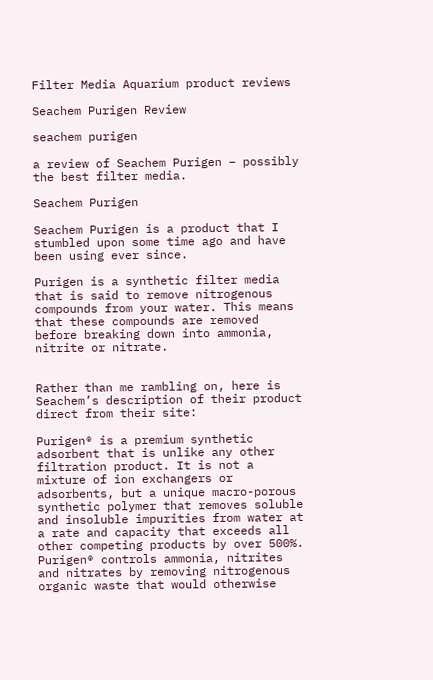Filter Media Aquarium product reviews

Seachem Purigen Review

seachem purigen

a review of Seachem Purigen – possibly the best filter media.

Seachem Purigen

Seachem Purigen is a product that I stumbled upon some time ago and have been using ever since.

Purigen is a synthetic filter media that is said to remove nitrogenous compounds from your water. This means that these compounds are removed before breaking down into ammonia, nitrite or nitrate.


Rather than me rambling on, here is Seachem’s description of their product direct from their site:

Purigen® is a premium synthetic adsorbent that is unlike any other filtration product. It is not a mixture of ion exchangers or adsorbents, but a unique macro-porous synthetic polymer that removes soluble and insoluble impurities from water at a rate and capacity that exceeds all other competing products by over 500%. Purigen® controls ammonia, nitrites and nitrates by removing nitrogenous organic waste that would otherwise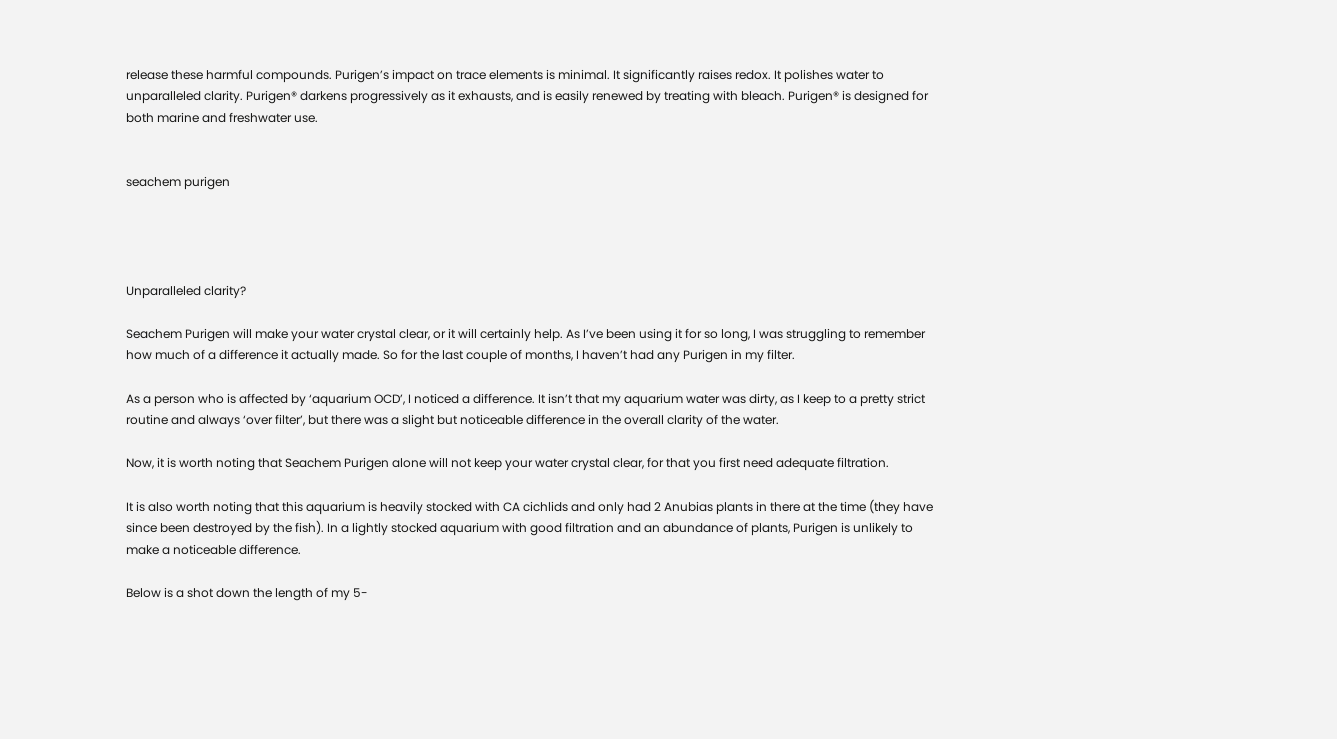release these harmful compounds. Purigen’s impact on trace elements is minimal. It significantly raises redox. It polishes water to unparalleled clarity. Purigen® darkens progressively as it exhausts, and is easily renewed by treating with bleach. Purigen® is designed for both marine and freshwater use.


seachem purigen




Unparalleled clarity?

Seachem Purigen will make your water crystal clear, or it will certainly help. As I’ve been using it for so long, I was struggling to remember how much of a difference it actually made. So for the last couple of months, I haven’t had any Purigen in my filter.

As a person who is affected by ‘aquarium OCD’, I noticed a difference. It isn’t that my aquarium water was dirty, as I keep to a pretty strict routine and always ‘over filter’, but there was a slight but noticeable difference in the overall clarity of the water.

Now, it is worth noting that Seachem Purigen alone will not keep your water crystal clear, for that you first need adequate filtration.

It is also worth noting that this aquarium is heavily stocked with CA cichlids and only had 2 Anubias plants in there at the time (they have since been destroyed by the fish). In a lightly stocked aquarium with good filtration and an abundance of plants, Purigen is unlikely to make a noticeable difference.

Below is a shot down the length of my 5-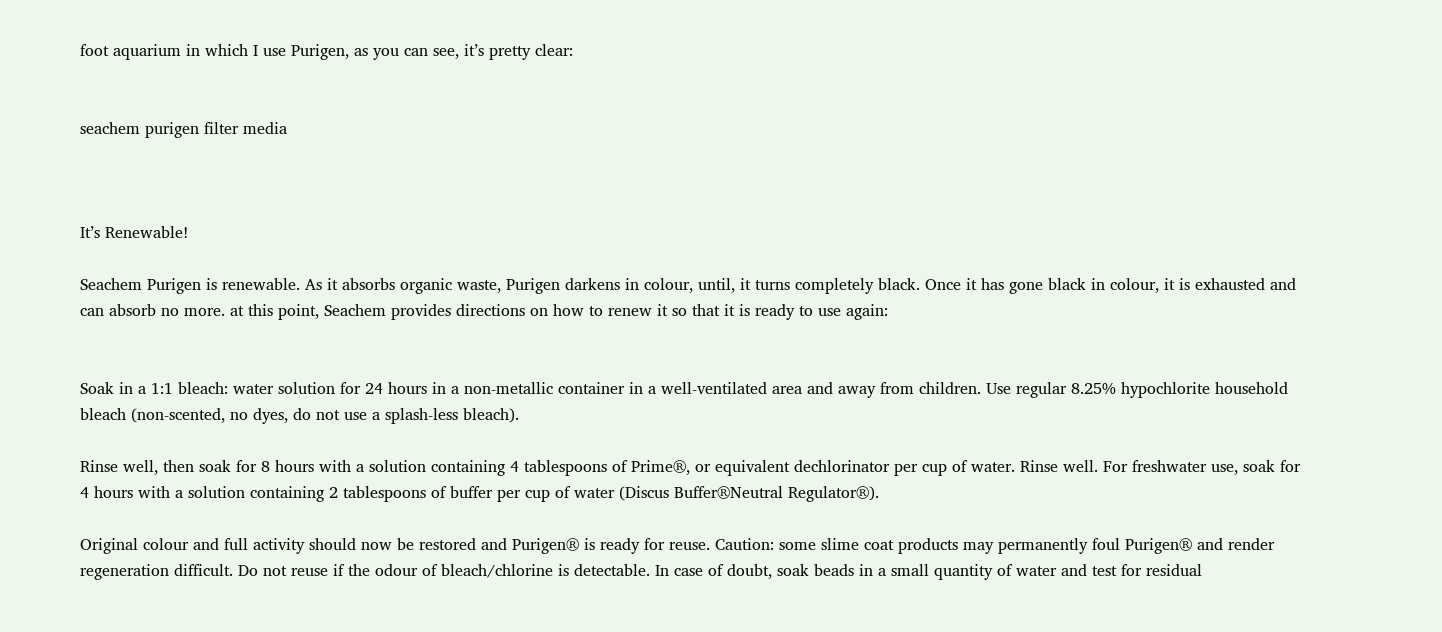foot aquarium in which I use Purigen, as you can see, it’s pretty clear:


seachem purigen filter media



It’s Renewable!

Seachem Purigen is renewable. As it absorbs organic waste, Purigen darkens in colour, until, it turns completely black. Once it has gone black in colour, it is exhausted and can absorb no more. at this point, Seachem provides directions on how to renew it so that it is ready to use again:


Soak in a 1:1 bleach: water solution for 24 hours in a non-metallic container in a well-ventilated area and away from children. Use regular 8.25% hypochlorite household bleach (non-scented, no dyes, do not use a splash-less bleach).

Rinse well, then soak for 8 hours with a solution containing 4 tablespoons of Prime®, or equivalent dechlorinator per cup of water. Rinse well. For freshwater use, soak for 4 hours with a solution containing 2 tablespoons of buffer per cup of water (Discus Buffer®Neutral Regulator®).

Original colour and full activity should now be restored and Purigen® is ready for reuse. Caution: some slime coat products may permanently foul Purigen® and render regeneration difficult. Do not reuse if the odour of bleach/chlorine is detectable. In case of doubt, soak beads in a small quantity of water and test for residual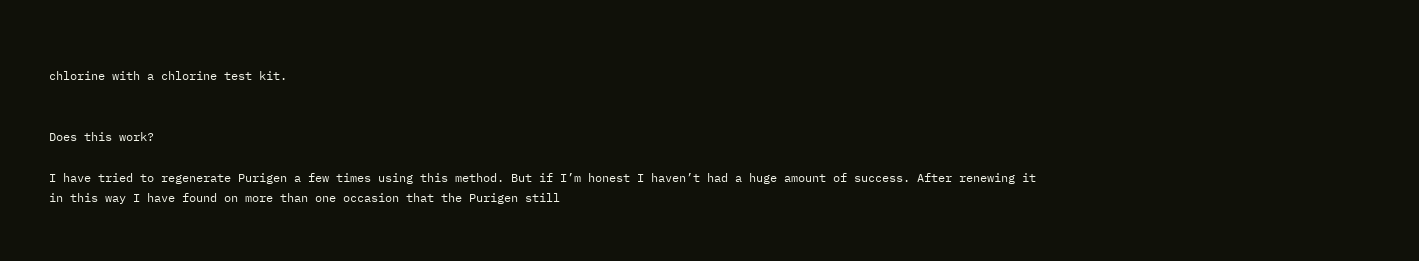chlorine with a chlorine test kit.


Does this work?

I have tried to regenerate Purigen a few times using this method. But if I’m honest I haven’t had a huge amount of success. After renewing it in this way I have found on more than one occasion that the Purigen still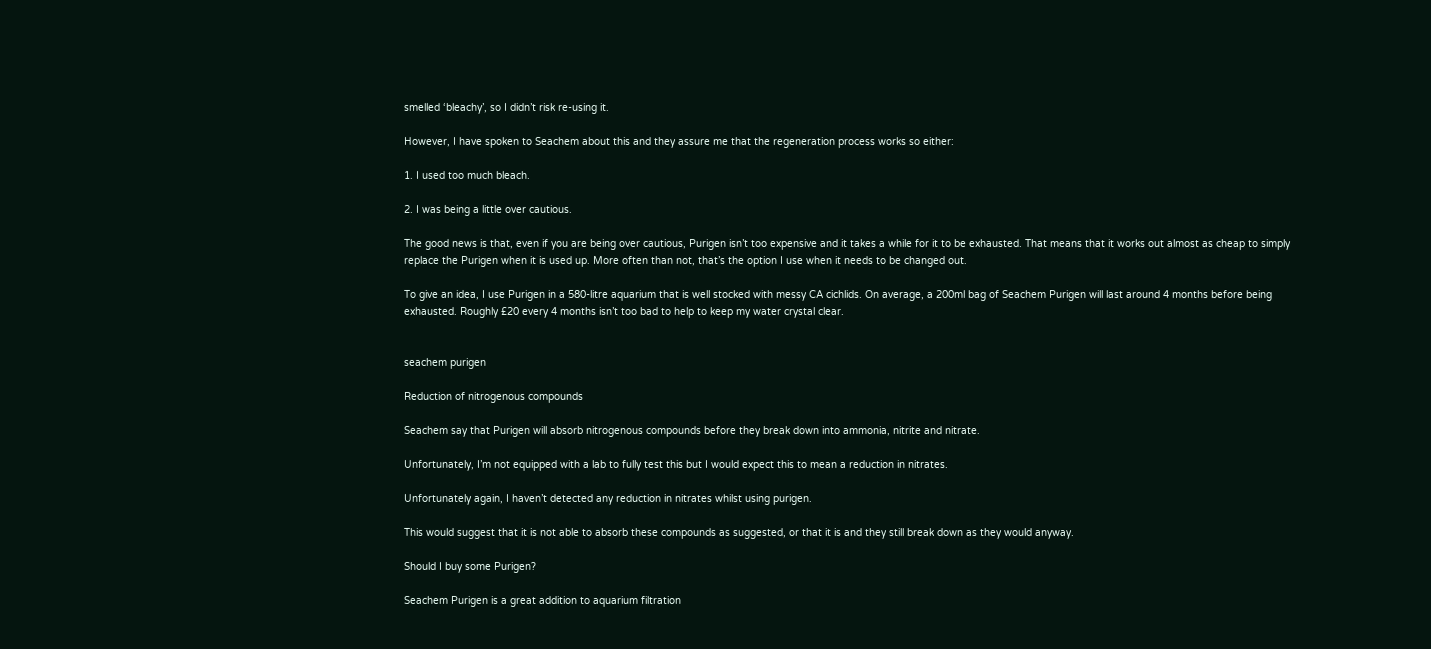smelled ‘bleachy’, so I didn’t risk re-using it.

However, I have spoken to Seachem about this and they assure me that the regeneration process works so either:

1. I used too much bleach.

2. I was being a little over cautious.

The good news is that, even if you are being over cautious, Purigen isn’t too expensive and it takes a while for it to be exhausted. That means that it works out almost as cheap to simply replace the Purigen when it is used up. More often than not, that’s the option I use when it needs to be changed out.

To give an idea, I use Purigen in a 580-litre aquarium that is well stocked with messy CA cichlids. On average, a 200ml bag of Seachem Purigen will last around 4 months before being exhausted. Roughly £20 every 4 months isn’t too bad to help to keep my water crystal clear.


seachem purigen

Reduction of nitrogenous compounds

Seachem say that Purigen will absorb nitrogenous compounds before they break down into ammonia, nitrite and nitrate.

Unfortunately, I’m not equipped with a lab to fully test this but I would expect this to mean a reduction in nitrates.

Unfortunately again, I haven’t detected any reduction in nitrates whilst using purigen.

This would suggest that it is not able to absorb these compounds as suggested, or that it is and they still break down as they would anyway.

Should I buy some Purigen?

Seachem Purigen is a great addition to aquarium filtration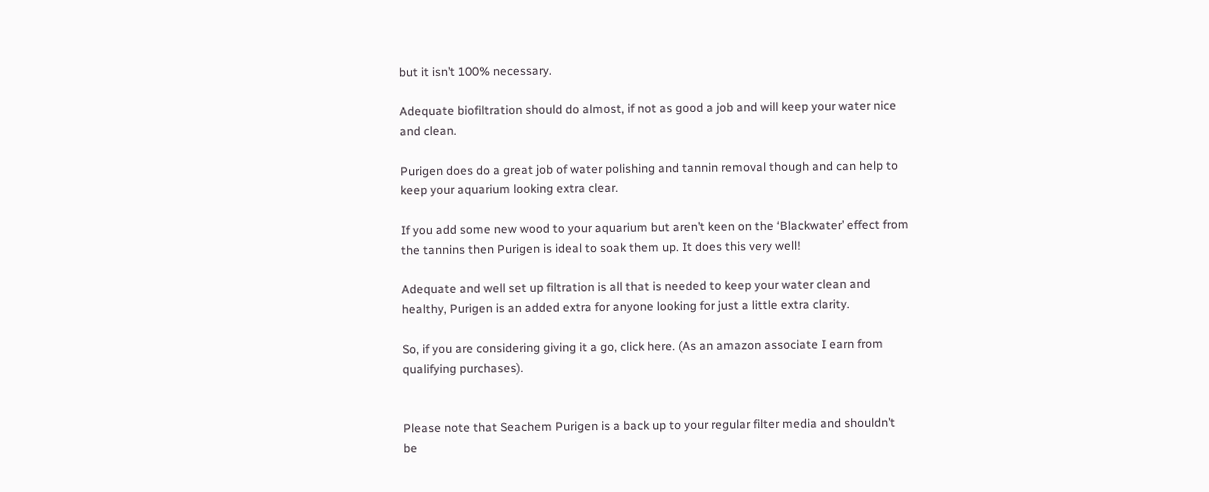but it isn’t 100% necessary.

Adequate biofiltration should do almost, if not as good a job and will keep your water nice and clean.

Purigen does do a great job of water polishing and tannin removal though and can help to keep your aquarium looking extra clear.

If you add some new wood to your aquarium but aren’t keen on the ‘Blackwater’ effect from the tannins then Purigen is ideal to soak them up. It does this very well!

Adequate and well set up filtration is all that is needed to keep your water clean and healthy, Purigen is an added extra for anyone looking for just a little extra clarity.

So, if you are considering giving it a go, click here. (As an amazon associate I earn from qualifying purchases).


Please note that Seachem Purigen is a back up to your regular filter media and shouldn’t be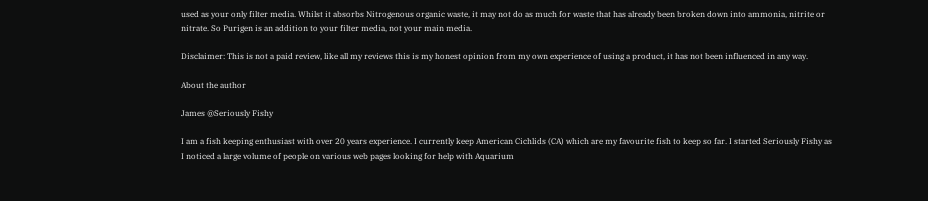used as your only filter media. Whilst it absorbs Nitrogenous organic waste, it may not do as much for waste that has already been broken down into ammonia, nitrite or nitrate. So Purigen is an addition to your filter media, not your main media.

Disclaimer: This is not a paid review, like all my reviews this is my honest opinion from my own experience of using a product, it has not been influenced in any way.

About the author

James @Seriously Fishy

I am a fish keeping enthusiast with over 20 years experience. I currently keep American Cichlids (CA) which are my favourite fish to keep so far. I started Seriously Fishy as I noticed a large volume of people on various web pages looking for help with Aquarium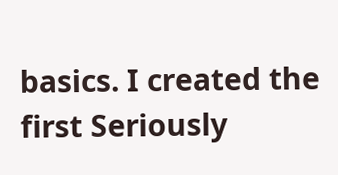basics. I created the first Seriously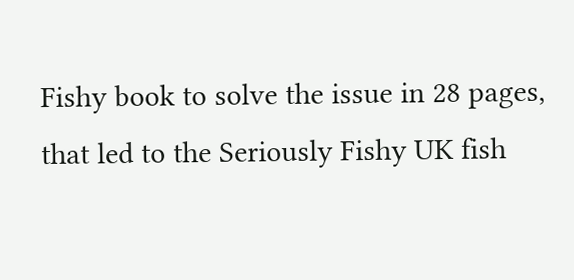Fishy book to solve the issue in 28 pages, that led to the Seriously Fishy UK fish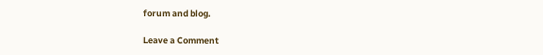forum and blog.

Leave a Comment